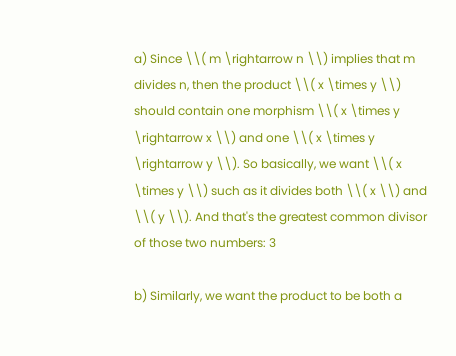a) Since \\( m \rightarrow n \\) implies that m divides n, then the product \\( x \times y \\) should contain one morphism \\( x \times y \rightarrow x \\) and one \\( x \times y \rightarrow y \\). So basically, we want \\( x \times y \\) such as it divides both \\( x \\) and \\( y \\). And that's the greatest common divisor of those two numbers: 3

b) Similarly, we want the product to be both a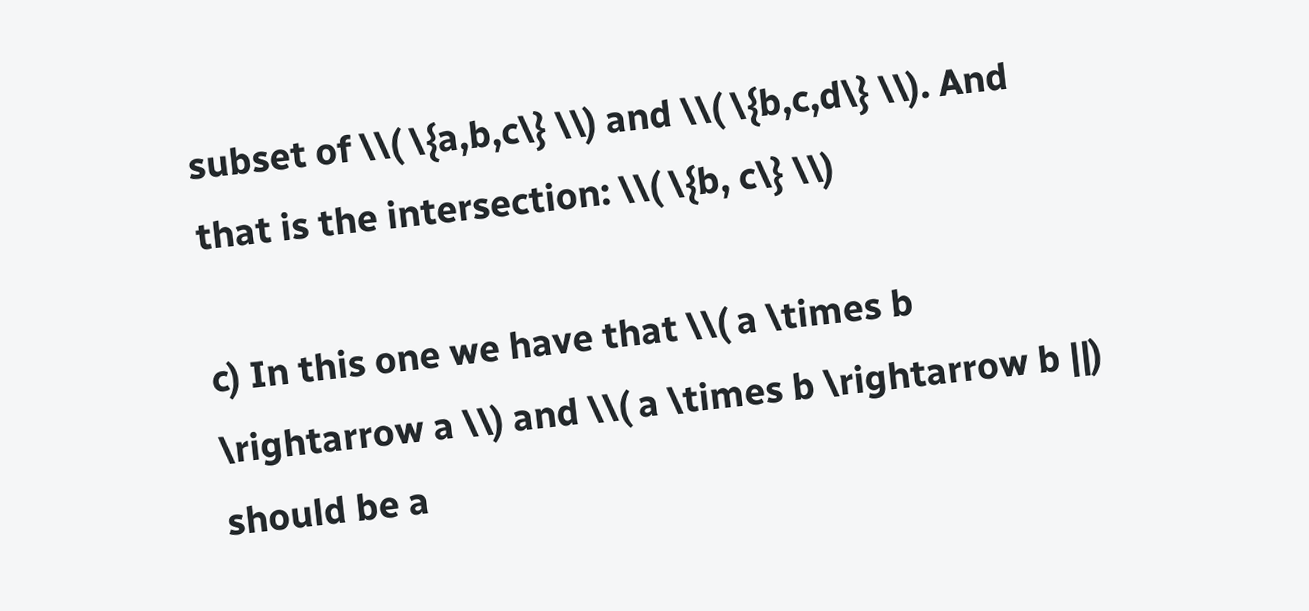subset of \\( \{a,b,c\} \\) and \\( \{b,c,d\} \\). And that is the intersection: \\( \{b, c\} \\)

c) In this one we have that \\( a \times b \rightarrow a \\) and \\( a \times b \rightarrow b ||) should be a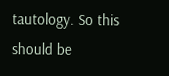tautology. So this should be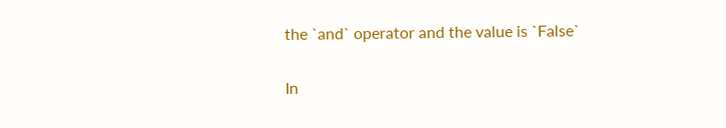the `and` operator and the value is `False`

In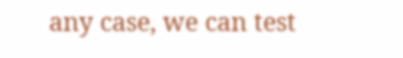any case, we can test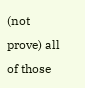(not prove) all of those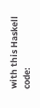with this Haskell code: